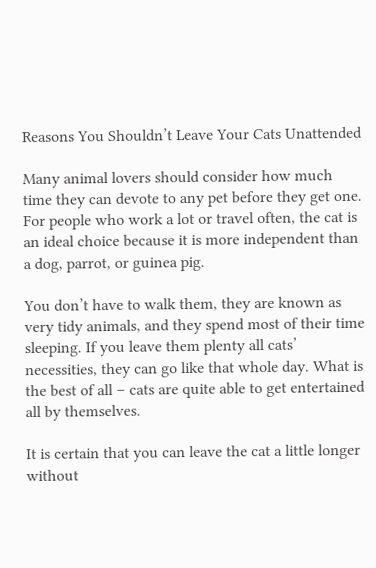Reasons You Shouldn’t Leave Your Cats Unattended

Many animal lovers should consider how much time they can devote to any pet before they get one. For people who work a lot or travel often, the cat is an ideal choice because it is more independent than a dog, parrot, or guinea pig.

You don’t have to walk them, they are known as very tidy animals, and they spend most of their time sleeping. If you leave them plenty all cats’ necessities, they can go like that whole day. What is the best of all – cats are quite able to get entertained all by themselves.

It is certain that you can leave the cat a little longer without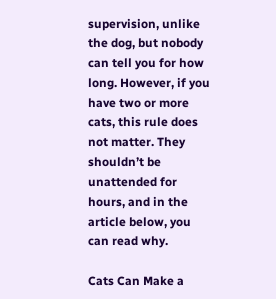supervision, unlike the dog, but nobody can tell you for how long. However, if you have two or more cats, this rule does not matter. They shouldn’t be unattended for hours, and in the article below, you can read why.

Cats Can Make a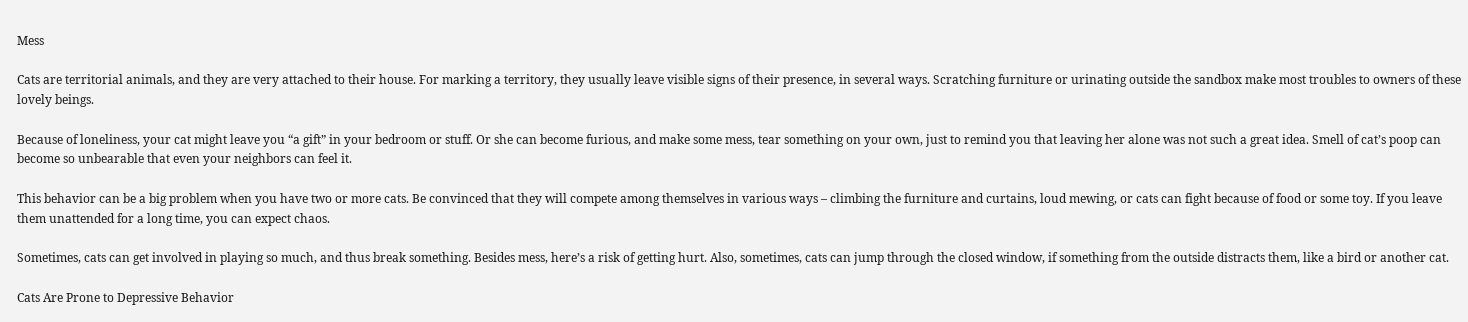Mess

Cats are territorial animals, and they are very attached to their house. For marking a territory, they usually leave visible signs of their presence, in several ways. Scratching furniture or urinating outside the sandbox make most troubles to owners of these lovely beings.

Because of loneliness, your cat might leave you “a gift” in your bedroom or stuff. Or she can become furious, and make some mess, tear something on your own, just to remind you that leaving her alone was not such a great idea. Smell of cat’s poop can become so unbearable that even your neighbors can feel it.

This behavior can be a big problem when you have two or more cats. Be convinced that they will compete among themselves in various ways – climbing the furniture and curtains, loud mewing, or cats can fight because of food or some toy. If you leave them unattended for a long time, you can expect chaos.

Sometimes, cats can get involved in playing so much, and thus break something. Besides mess, here’s a risk of getting hurt. Also, sometimes, cats can jump through the closed window, if something from the outside distracts them, like a bird or another cat.

Cats Are Prone to Depressive Behavior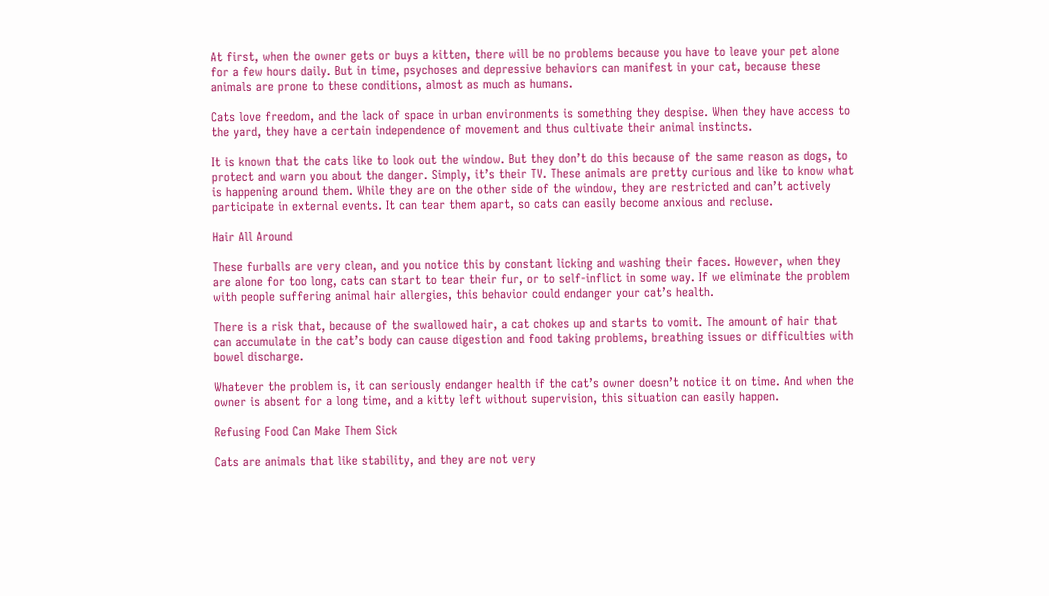At first, when the owner gets or buys a kitten, there will be no problems because you have to leave your pet alone for a few hours daily. But in time, psychoses and depressive behaviors can manifest in your cat, because these animals are prone to these conditions, almost as much as humans.

Cats love freedom, and the lack of space in urban environments is something they despise. When they have access to the yard, they have a certain independence of movement and thus cultivate their animal instincts.

It is known that the cats like to look out the window. But they don’t do this because of the same reason as dogs, to protect and warn you about the danger. Simply, it’s their TV. These animals are pretty curious and like to know what is happening around them. While they are on the other side of the window, they are restricted and can’t actively participate in external events. It can tear them apart, so cats can easily become anxious and recluse.

Hair All Around

These furballs are very clean, and you notice this by constant licking and washing their faces. However, when they are alone for too long, cats can start to tear their fur, or to self-inflict in some way. If we eliminate the problem with people suffering animal hair allergies, this behavior could endanger your cat’s health.

There is a risk that, because of the swallowed hair, a cat chokes up and starts to vomit. The amount of hair that can accumulate in the cat’s body can cause digestion and food taking problems, breathing issues or difficulties with bowel discharge.

Whatever the problem is, it can seriously endanger health if the cat’s owner doesn’t notice it on time. And when the owner is absent for a long time, and a kitty left without supervision, this situation can easily happen.

Refusing Food Can Make Them Sick

Cats are animals that like stability, and they are not very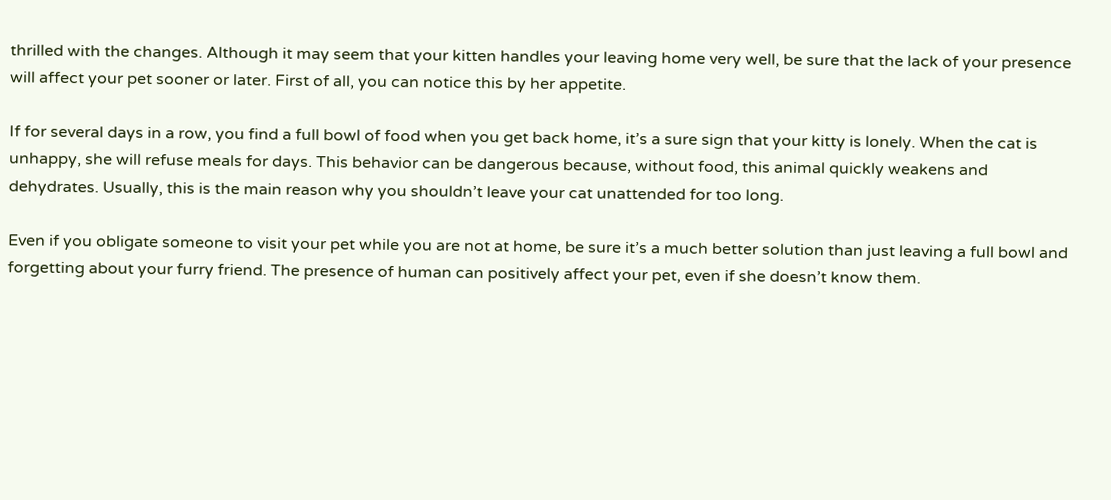thrilled with the changes. Although it may seem that your kitten handles your leaving home very well, be sure that the lack of your presence will affect your pet sooner or later. First of all, you can notice this by her appetite.

If for several days in a row, you find a full bowl of food when you get back home, it’s a sure sign that your kitty is lonely. When the cat is unhappy, she will refuse meals for days. This behavior can be dangerous because, without food, this animal quickly weakens and dehydrates. Usually, this is the main reason why you shouldn’t leave your cat unattended for too long.

Even if you obligate someone to visit your pet while you are not at home, be sure it’s a much better solution than just leaving a full bowl and forgetting about your furry friend. The presence of human can positively affect your pet, even if she doesn’t know them.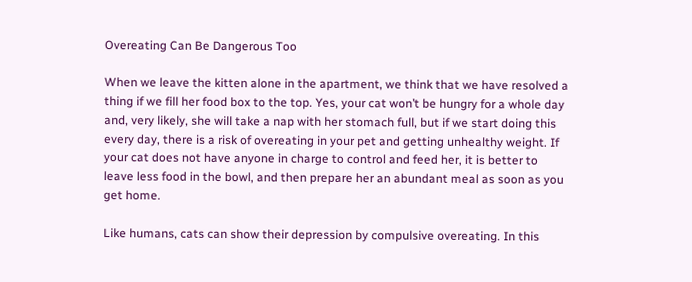Overeating Can Be Dangerous Too

When we leave the kitten alone in the apartment, we think that we have resolved a thing if we fill her food box to the top. Yes, your cat won’t be hungry for a whole day and, very likely, she will take a nap with her stomach full, but if we start doing this every day, there is a risk of overeating in your pet and getting unhealthy weight. If your cat does not have anyone in charge to control and feed her, it is better to leave less food in the bowl, and then prepare her an abundant meal as soon as you get home.

Like humans, cats can show their depression by compulsive overeating. In this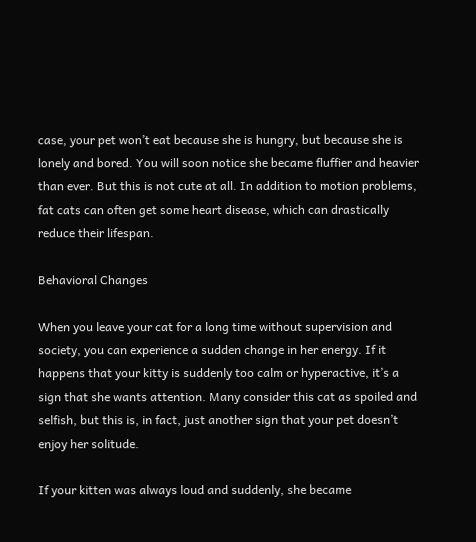case, your pet won’t eat because she is hungry, but because she is lonely and bored. You will soon notice she became fluffier and heavier than ever. But this is not cute at all. In addition to motion problems, fat cats can often get some heart disease, which can drastically reduce their lifespan.

Behavioral Changes

When you leave your cat for a long time without supervision and society, you can experience a sudden change in her energy. If it happens that your kitty is suddenly too calm or hyperactive, it’s a sign that she wants attention. Many consider this cat as spoiled and selfish, but this is, in fact, just another sign that your pet doesn’t enjoy her solitude.

If your kitten was always loud and suddenly, she became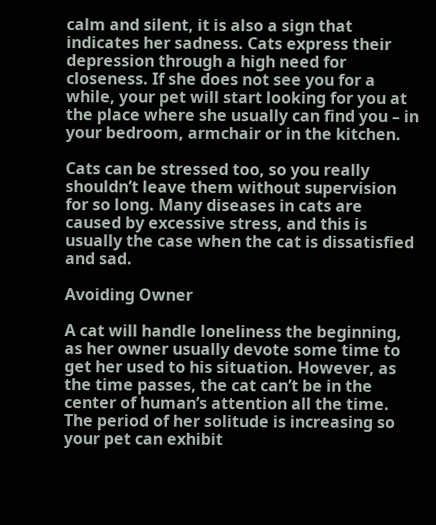calm and silent, it is also a sign that indicates her sadness. Cats express their depression through a high need for closeness. If she does not see you for a while, your pet will start looking for you at the place where she usually can find you – in your bedroom, armchair or in the kitchen.

Cats can be stressed too, so you really shouldn’t leave them without supervision for so long. Many diseases in cats are caused by excessive stress, and this is usually the case when the cat is dissatisfied and sad.

Avoiding Owner

A cat will handle loneliness the beginning, as her owner usually devote some time to get her used to his situation. However, as the time passes, the cat can’t be in the center of human’s attention all the time. The period of her solitude is increasing so your pet can exhibit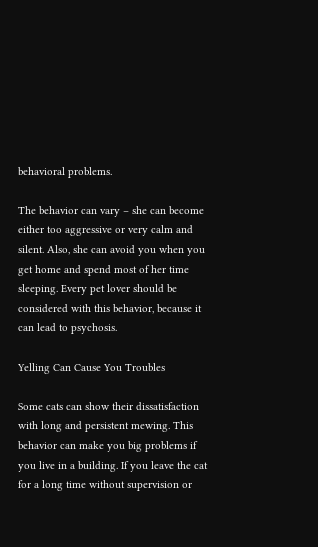behavioral problems.

The behavior can vary – she can become either too aggressive or very calm and silent. Also, she can avoid you when you get home and spend most of her time sleeping. Every pet lover should be considered with this behavior, because it can lead to psychosis.

Yelling Can Cause You Troubles

Some cats can show their dissatisfaction with long and persistent mewing. This behavior can make you big problems if you live in a building. If you leave the cat for a long time without supervision or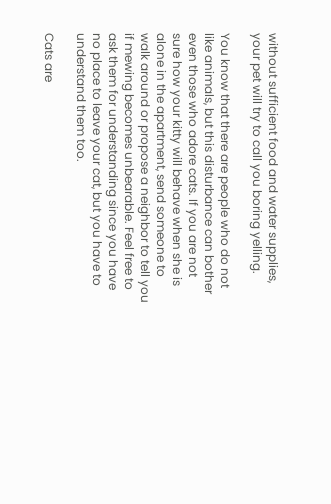without sufficient food and water supplies, your pet will try to call you boring yelling.

You know that there are people who do not like animals, but this disturbance can bother even those who adore cats. If you are not sure how your kitty will behave when she is alone in the apartment, send someone to walk around or propose a neighbor to tell you if mewing becomes unbearable. Feel free to ask them for understanding since you have no place to leave your cat, but you have to understand them too.

Cats are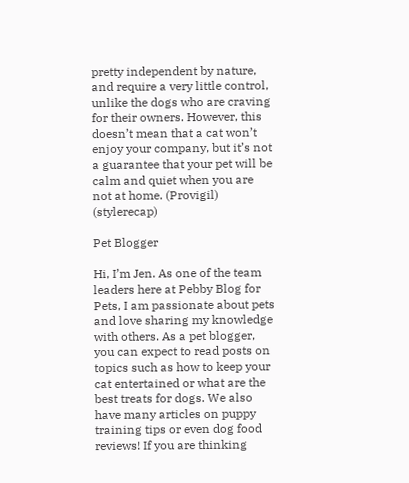pretty independent by nature, and require a very little control, unlike the dogs who are craving for their owners. However, this doesn’t mean that a cat won’t enjoy your company, but it’s not a guarantee that your pet will be calm and quiet when you are not at home. (Provigil) (stylerecap)

Pet Blogger

Hi, I’m Jen. As one of the team leaders here at Pebby Blog for Pets, I am passionate about pets and love sharing my knowledge with others. As a pet blogger, you can expect to read posts on topics such as how to keep your cat entertained or what are the best treats for dogs. We also have many articles on puppy training tips or even dog food reviews! If you are thinking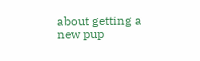about getting a new pup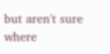but aren't sure where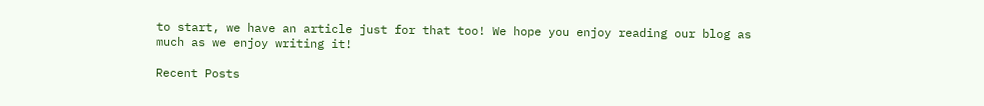to start, we have an article just for that too! We hope you enjoy reading our blog as much as we enjoy writing it!

Recent Posts